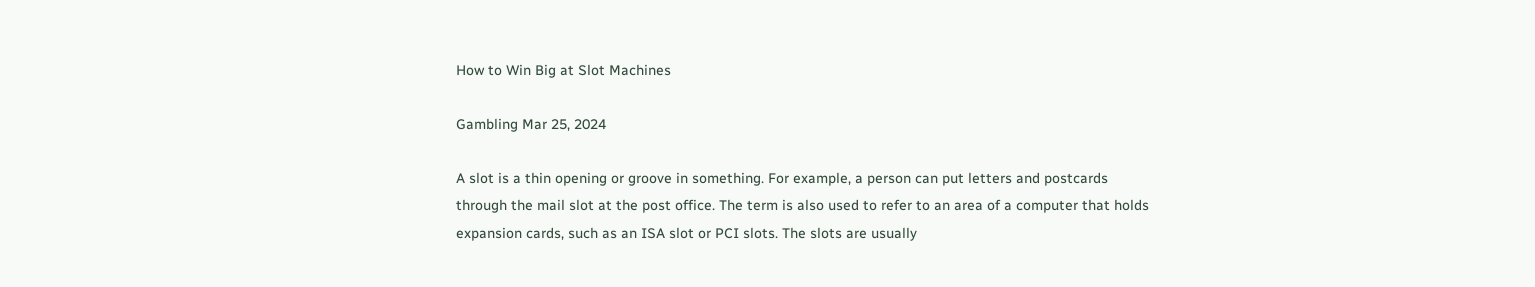How to Win Big at Slot Machines

Gambling Mar 25, 2024

A slot is a thin opening or groove in something. For example, a person can put letters and postcards through the mail slot at the post office. The term is also used to refer to an area of a computer that holds expansion cards, such as an ISA slot or PCI slots. The slots are usually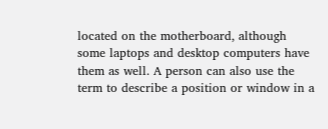located on the motherboard, although some laptops and desktop computers have them as well. A person can also use the term to describe a position or window in a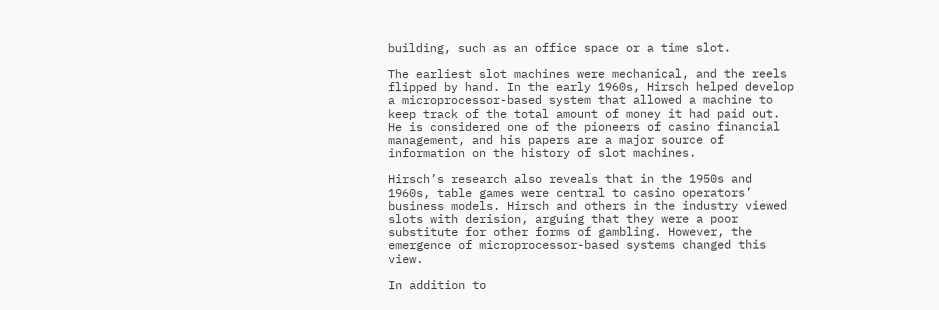building, such as an office space or a time slot.

The earliest slot machines were mechanical, and the reels flipped by hand. In the early 1960s, Hirsch helped develop a microprocessor-based system that allowed a machine to keep track of the total amount of money it had paid out. He is considered one of the pioneers of casino financial management, and his papers are a major source of information on the history of slot machines.

Hirsch’s research also reveals that in the 1950s and 1960s, table games were central to casino operators’ business models. Hirsch and others in the industry viewed slots with derision, arguing that they were a poor substitute for other forms of gambling. However, the emergence of microprocessor-based systems changed this view.

In addition to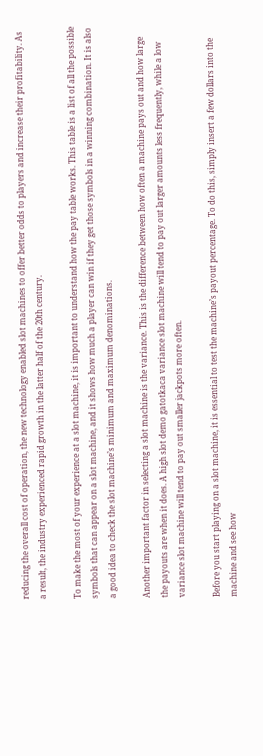reducing the overall cost of operation, the new technology enabled slot machines to offer better odds to players and increase their profitability. As a result, the industry experienced rapid growth in the latter half of the 20th century.

To make the most of your experience at a slot machine, it is important to understand how the pay table works. This table is a list of all the possible symbols that can appear on a slot machine, and it shows how much a player can win if they get those symbols in a winning combination. It is also a good idea to check the slot machine’s minimum and maximum denominations.

Another important factor in selecting a slot machine is the variance. This is the difference between how often a machine pays out and how large the payouts are when it does. A high slot demo gatotkaca variance slot machine will tend to pay out larger amounts less frequently, while a low variance slot machine will tend to pay out smaller jackpots more often.

Before you start playing on a slot machine, it is essential to test the machine’s payout percentage. To do this, simply insert a few dollars into the machine and see how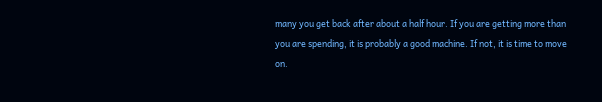many you get back after about a half hour. If you are getting more than you are spending, it is probably a good machine. If not, it is time to move on.